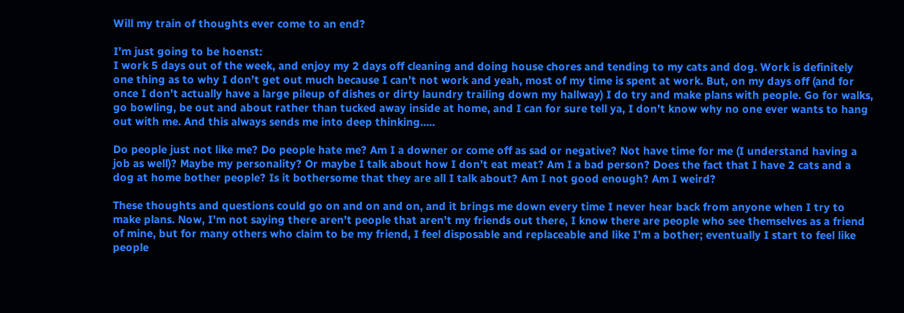Will my train of thoughts ever come to an end?

I’m just going to be hoenst:
I work 5 days out of the week, and enjoy my 2 days off cleaning and doing house chores and tending to my cats and dog. Work is definitely one thing as to why I don’t get out much because I can’t not work and yeah, most of my time is spent at work. But, on my days off (and for once I don’t actually have a large pileup of dishes or dirty laundry trailing down my hallway) I do try and make plans with people. Go for walks, go bowling, be out and about rather than tucked away inside at home, and I can for sure tell ya, I don’t know why no one ever wants to hang out with me. And this always sends me into deep thinking…..

Do people just not like me? Do people hate me? Am I a downer or come off as sad or negative? Not have time for me (I understand having a job as well)? Maybe my personality? Or maybe I talk about how I don’t eat meat? Am I a bad person? Does the fact that I have 2 cats and a dog at home bother people? Is it bothersome that they are all I talk about? Am I not good enough? Am I weird?

These thoughts and questions could go on and on and on, and it brings me down every time I never hear back from anyone when I try to make plans. Now, I’m not saying there aren’t people that aren’t my friends out there, I know there are people who see themselves as a friend of mine, but for many others who claim to be my friend, I feel disposable and replaceable and like I’m a bother; eventually I start to feel like people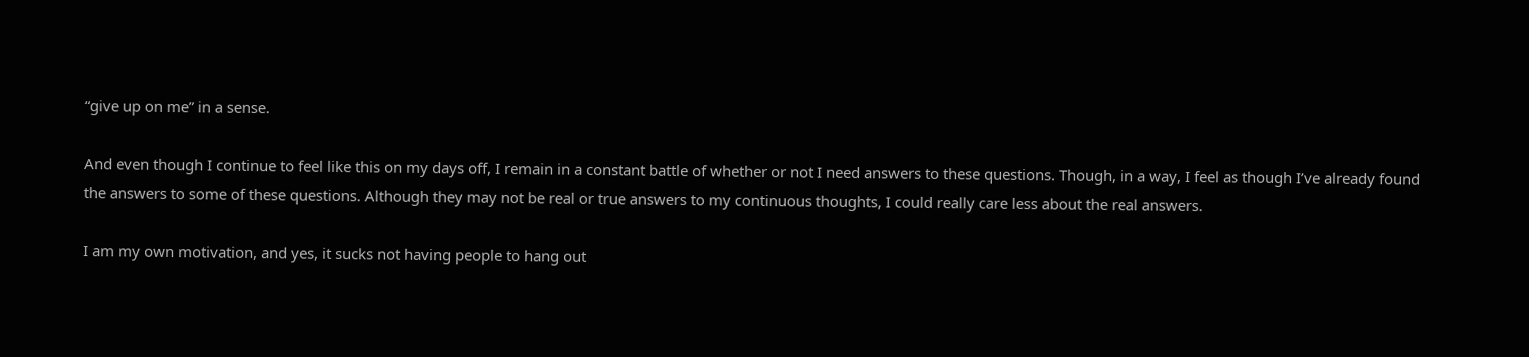“give up on me” in a sense.

And even though I continue to feel like this on my days off, I remain in a constant battle of whether or not I need answers to these questions. Though, in a way, I feel as though I’ve already found the answers to some of these questions. Although they may not be real or true answers to my continuous thoughts, I could really care less about the real answers.

I am my own motivation, and yes, it sucks not having people to hang out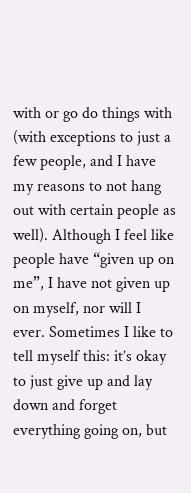with or go do things with (with exceptions to just a few people, and I have my reasons to not hang out with certain people as well). Although I feel like people have “given up on me”, I have not given up on myself, nor will I ever. Sometimes I like to tell myself this: it’s okay to just give up and lay down and forget everything going on, but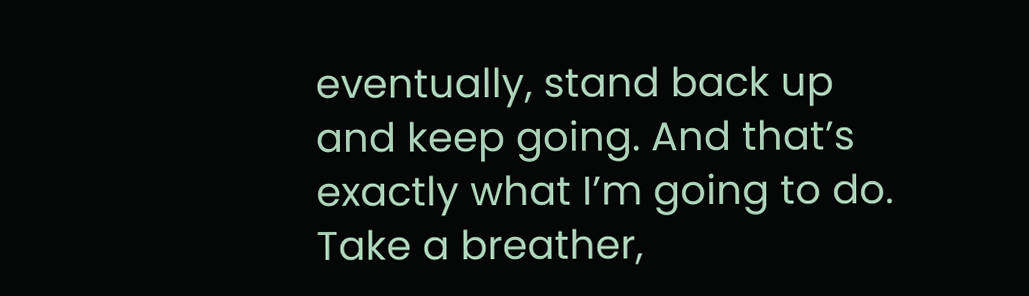eventually, stand back up and keep going. And that’s exactly what I’m going to do. Take a breather,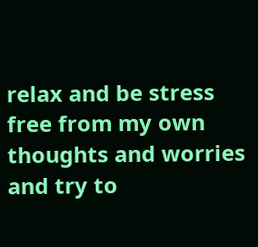relax and be stress free from my own thoughts and worries and try to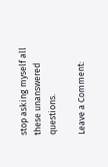stop asking myself all these unanswered questions.

Leave a Comment: